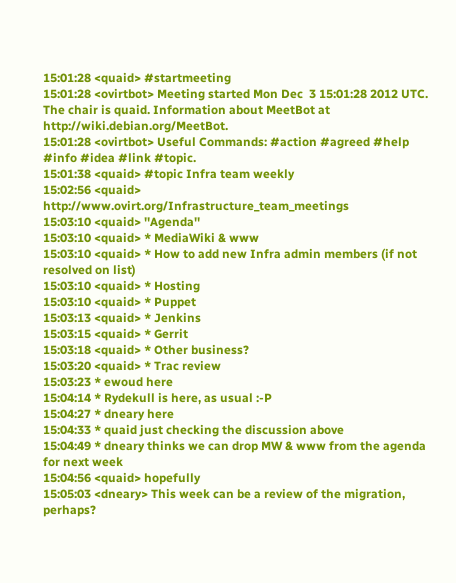15:01:28 <quaid> #startmeeting
15:01:28 <ovirtbot> Meeting started Mon Dec  3 15:01:28 2012 UTC.  The chair is quaid. Information about MeetBot at http://wiki.debian.org/MeetBot.
15:01:28 <ovirtbot> Useful Commands: #action #agreed #help #info #idea #link #topic.
15:01:38 <quaid> #topic Infra team weekly
15:02:56 <quaid> http://www.ovirt.org/Infrastructure_team_meetings
15:03:10 <quaid> ''Agenda''
15:03:10 <quaid> * MediaWiki & www
15:03:10 <quaid> * How to add new Infra admin members (if not resolved on list)
15:03:10 <quaid> * Hosting
15:03:10 <quaid> * Puppet
15:03:13 <quaid> * Jenkins
15:03:15 <quaid> * Gerrit
15:03:18 <quaid> * Other business?
15:03:20 <quaid> * Trac review
15:03:23 * ewoud here
15:04:14 * Rydekull is here, as usual :-P
15:04:27 * dneary here
15:04:33 * quaid just checking the discussion above
15:04:49 * dneary thinks we can drop MW & www from the agenda for next week
15:04:56 <quaid> hopefully
15:05:03 <dneary> This week can be a review of the migration, perhaps?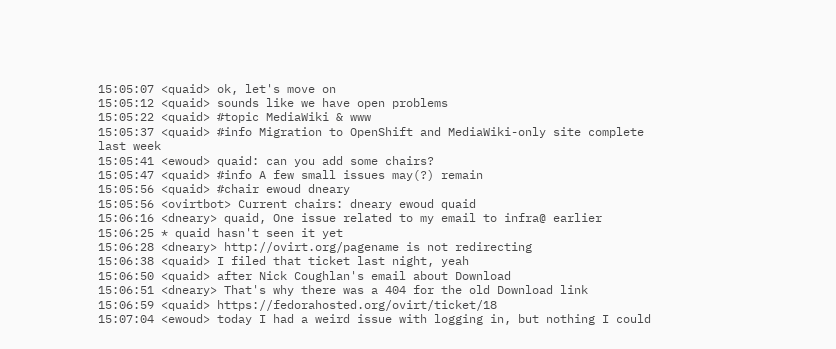15:05:07 <quaid> ok, let's move on
15:05:12 <quaid> sounds like we have open problems
15:05:22 <quaid> #topic MediaWiki & www
15:05:37 <quaid> #info Migration to OpenShift and MediaWiki-only site complete last week
15:05:41 <ewoud> quaid: can you add some chairs?
15:05:47 <quaid> #info A few small issues may(?) remain
15:05:56 <quaid> #chair ewoud dneary
15:05:56 <ovirtbot> Current chairs: dneary ewoud quaid
15:06:16 <dneary> quaid, One issue related to my email to infra@ earlier
15:06:25 * quaid hasn't seen it yet
15:06:28 <dneary> http://ovirt.org/pagename is not redirecting
15:06:38 <quaid> I filed that ticket last night, yeah
15:06:50 <quaid> after Nick Coughlan's email about Download
15:06:51 <dneary> That's why there was a 404 for the old Download link
15:06:59 <quaid> https://fedorahosted.org/ovirt/ticket/18
15:07:04 <ewoud> today I had a weird issue with logging in, but nothing I could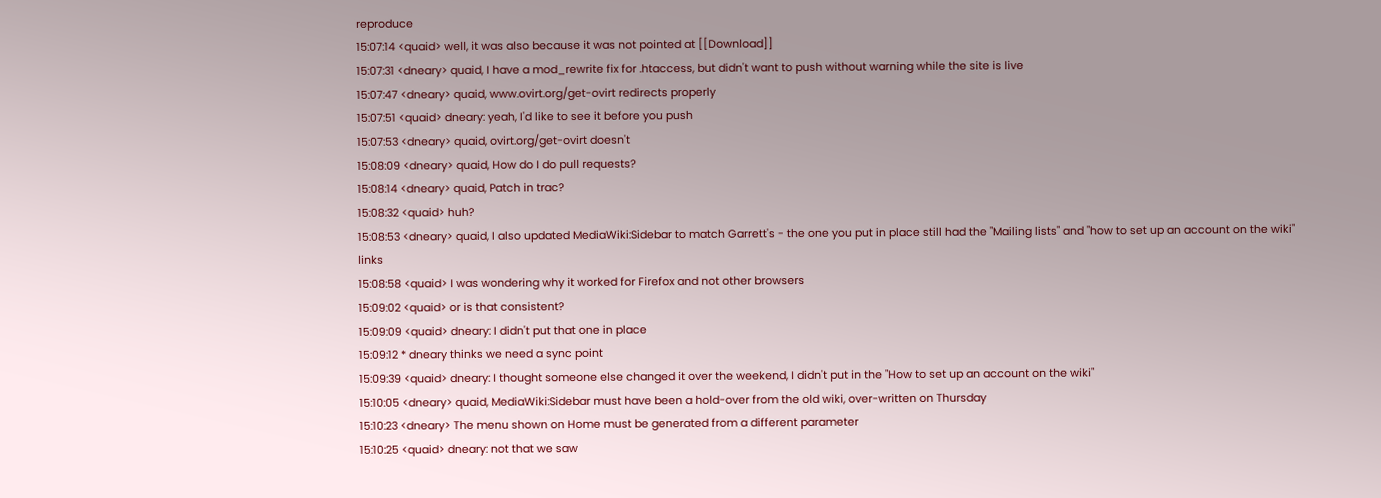reproduce
15:07:14 <quaid> well, it was also because it was not pointed at [[Download]]
15:07:31 <dneary> quaid, I have a mod_rewrite fix for .htaccess, but didn't want to push without warning while the site is live
15:07:47 <dneary> quaid, www.ovirt.org/get-ovirt redirects properly
15:07:51 <quaid> dneary: yeah, I'd like to see it before you push
15:07:53 <dneary> quaid, ovirt.org/get-ovirt doesn't
15:08:09 <dneary> quaid, How do I do pull requests?
15:08:14 <dneary> quaid, Patch in trac?
15:08:32 <quaid> huh?
15:08:53 <dneary> quaid, I also updated MediaWiki:Sidebar to match Garrett's - the one you put in place still had the "Mailing lists" and "how to set up an account on the wiki" links
15:08:58 <quaid> I was wondering why it worked for Firefox and not other browsers
15:09:02 <quaid> or is that consistent?
15:09:09 <quaid> dneary: I didn't put that one in place
15:09:12 * dneary thinks we need a sync point
15:09:39 <quaid> dneary: I thought someone else changed it over the weekend, I didn't put in the "How to set up an account on the wiki"
15:10:05 <dneary> quaid, MediaWiki:Sidebar must have been a hold-over from the old wiki, over-written on Thursday
15:10:23 <dneary> The menu shown on Home must be generated from a different parameter
15:10:25 <quaid> dneary: not that we saw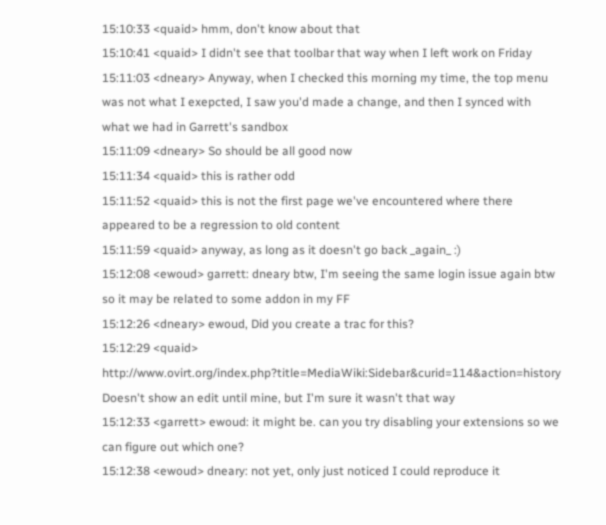15:10:33 <quaid> hmm, don't know about that
15:10:41 <quaid> I didn't see that toolbar that way when I left work on Friday
15:11:03 <dneary> Anyway, when I checked this morning my time, the top menu was not what I exepcted, I saw you'd made a change, and then I synced with what we had in Garrett's sandbox
15:11:09 <dneary> So should be all good now
15:11:34 <quaid> this is rather odd
15:11:52 <quaid> this is not the first page we've encountered where there appeared to be a regression to old content
15:11:59 <quaid> anyway, as long as it doesn't go back _again_ :)
15:12:08 <ewoud> garrett: dneary btw, I'm seeing the same login issue again btw so it may be related to some addon in my FF
15:12:26 <dneary> ewoud, Did you create a trac for this?
15:12:29 <quaid> http://www.ovirt.org/index.php?title=MediaWiki:Sidebar&curid=114&action=history Doesn't show an edit until mine, but I'm sure it wasn't that way
15:12:33 <garrett> ewoud: it might be. can you try disabling your extensions so we can figure out which one?
15:12:38 <ewoud> dneary: not yet, only just noticed I could reproduce it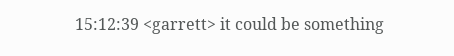15:12:39 <garrett> it could be something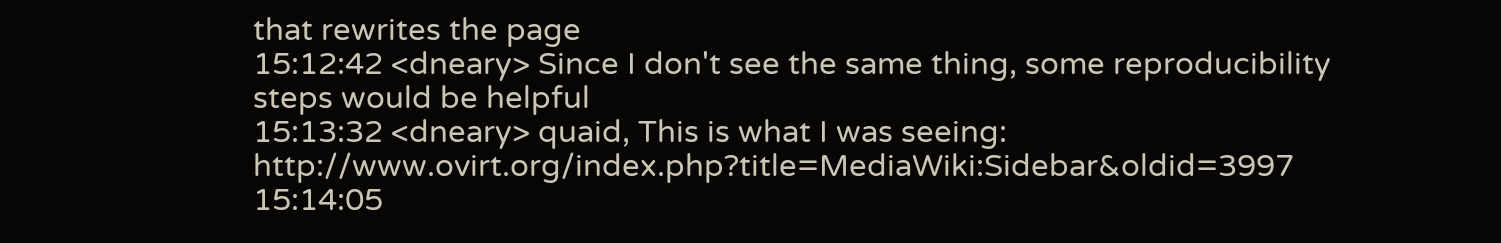that rewrites the page
15:12:42 <dneary> Since I don't see the same thing, some reproducibility steps would be helpful
15:13:32 <dneary> quaid, This is what I was seeing: http://www.ovirt.org/index.php?title=MediaWiki:Sidebar&oldid=3997
15:14:05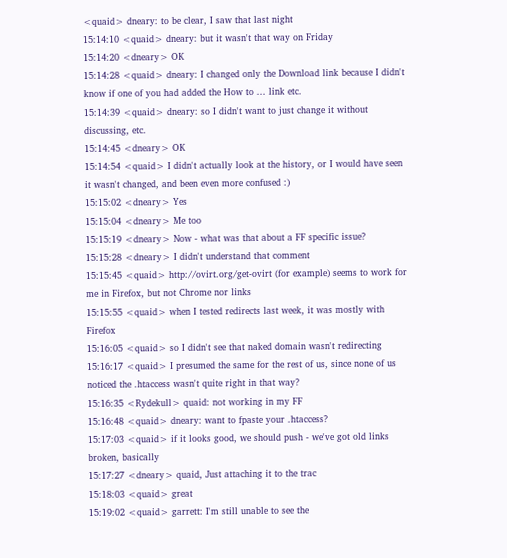<quaid> dneary: to be clear, I saw that last night
15:14:10 <quaid> dneary: but it wasn't that way on Friday
15:14:20 <dneary> OK
15:14:28 <quaid> dneary: I changed only the Download link because I didn't know if one of you had added the How to ... link etc.
15:14:39 <quaid> dneary: so I didn't want to just change it without discussing, etc.
15:14:45 <dneary> OK
15:14:54 <quaid> I didn't actually look at the history, or I would have seen it wasn't changed, and been even more confused :)
15:15:02 <dneary> Yes
15:15:04 <dneary> Me too
15:15:19 <dneary> Now - what was that about a FF specific issue?
15:15:28 <dneary> I didn't understand that comment
15:15:45 <quaid> http://ovirt.org/get-ovirt (for example) seems to work for me in Firefox, but not Chrome nor links
15:15:55 <quaid> when I tested redirects last week, it was mostly with Firefox
15:16:05 <quaid> so I didn't see that naked domain wasn't redirecting
15:16:17 <quaid> I presumed the same for the rest of us, since none of us noticed the .htaccess wasn't quite right in that way?
15:16:35 <Rydekull> quaid: not working in my FF
15:16:48 <quaid> dneary: want to fpaste your .htaccess?
15:17:03 <quaid> if it looks good, we should push - we've got old links broken, basically
15:17:27 <dneary> quaid, Just attaching it to the trac
15:18:03 <quaid> great
15:19:02 <quaid> garrett: I'm still unable to see the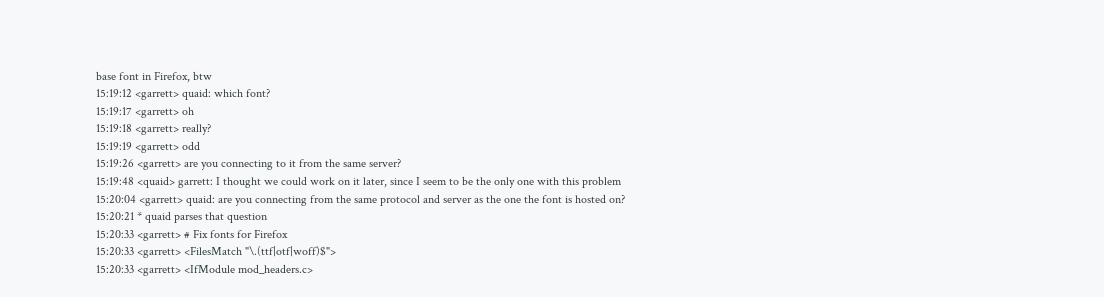base font in Firefox, btw
15:19:12 <garrett> quaid: which font?
15:19:17 <garrett> oh
15:19:18 <garrett> really?
15:19:19 <garrett> odd
15:19:26 <garrett> are you connecting to it from the same server?
15:19:48 <quaid> garrett: I thought we could work on it later, since I seem to be the only one with this problem
15:20:04 <garrett> quaid: are you connecting from the same protocol and server as the one the font is hosted on?
15:20:21 * quaid parses that question
15:20:33 <garrett> # Fix fonts for Firefox
15:20:33 <garrett> <FilesMatch "\.(ttf|otf|woff)$">
15:20:33 <garrett> <IfModule mod_headers.c>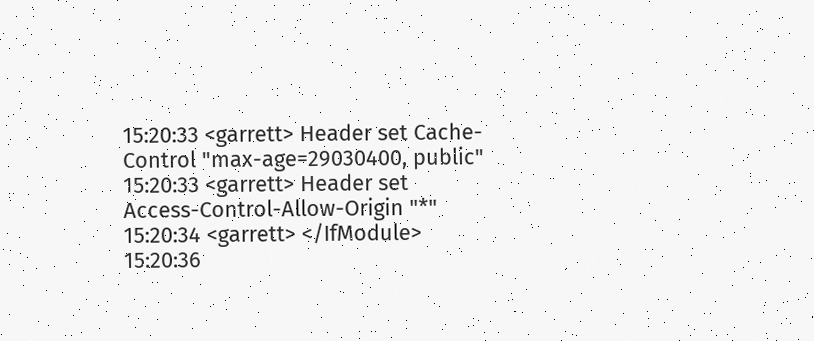15:20:33 <garrett> Header set Cache-Control "max-age=29030400, public"
15:20:33 <garrett> Header set Access-Control-Allow-Origin "*"
15:20:34 <garrett> </IfModule>
15:20:36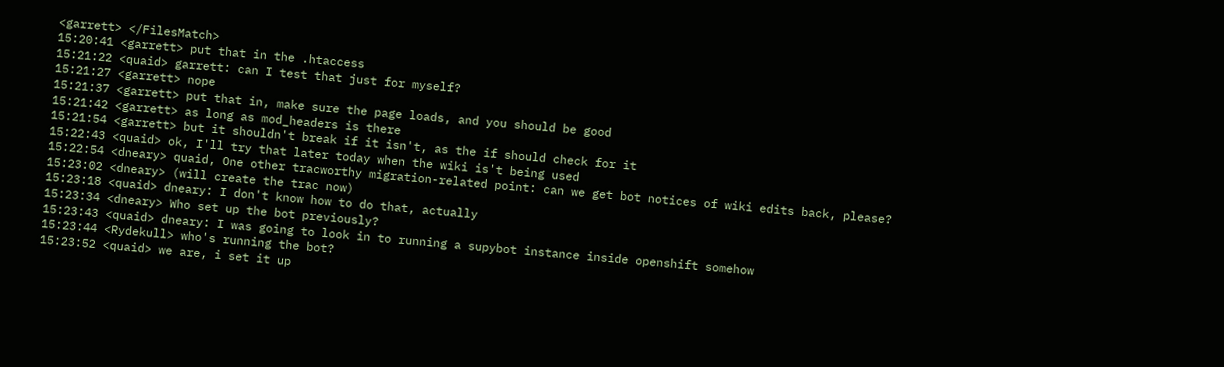<garrett> </FilesMatch>
15:20:41 <garrett> put that in the .htaccess
15:21:22 <quaid> garrett: can I test that just for myself?
15:21:27 <garrett> nope
15:21:37 <garrett> put that in, make sure the page loads, and you should be good
15:21:42 <garrett> as long as mod_headers is there
15:21:54 <garrett> but it shouldn't break if it isn't, as the if should check for it
15:22:43 <quaid> ok, I'll try that later today when the wiki is't being used
15:22:54 <dneary> quaid, One other tracworthy migration-related point: can we get bot notices of wiki edits back, please?
15:23:02 <dneary> (will create the trac now)
15:23:18 <quaid> dneary: I don't know how to do that, actually
15:23:34 <dneary> Who set up the bot previously?
15:23:43 <quaid> dneary: I was going to look in to running a supybot instance inside openshift somehow
15:23:44 <Rydekull> who's running the bot?
15:23:52 <quaid> we are, i set it up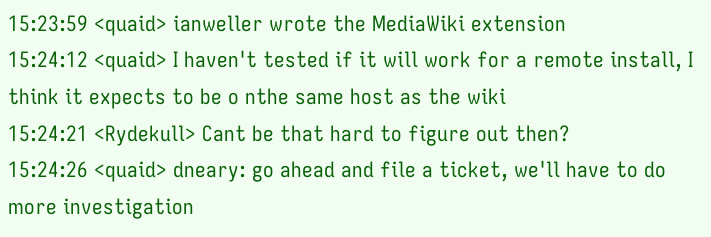15:23:59 <quaid> ianweller wrote the MediaWiki extension
15:24:12 <quaid> I haven't tested if it will work for a remote install, I think it expects to be o nthe same host as the wiki
15:24:21 <Rydekull> Cant be that hard to figure out then?
15:24:26 <quaid> dneary: go ahead and file a ticket, we'll have to do more investigation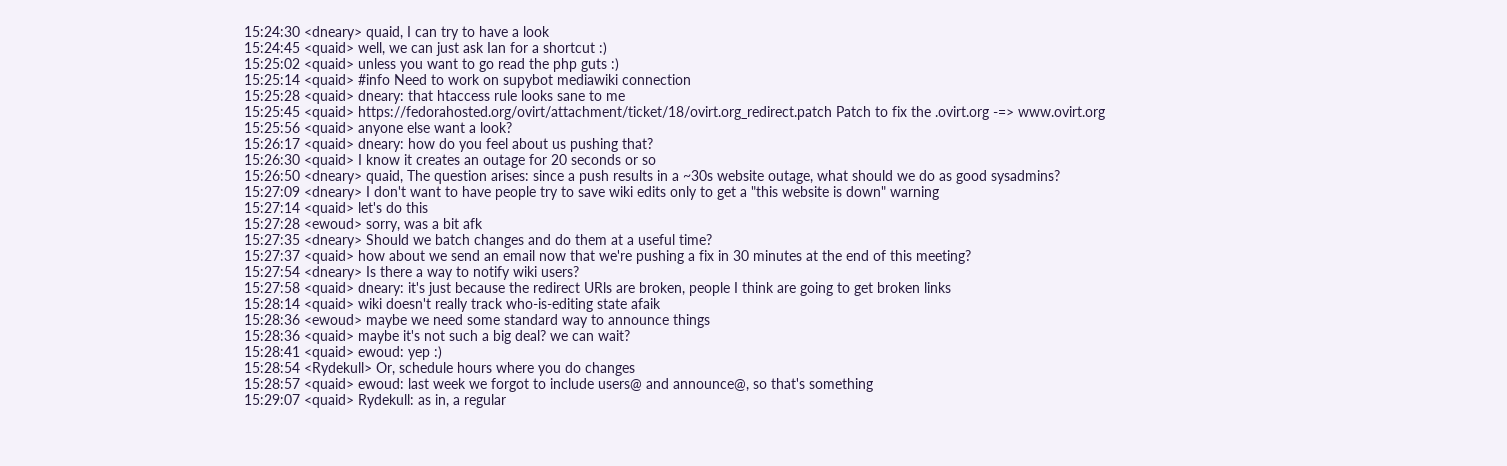15:24:30 <dneary> quaid, I can try to have a look
15:24:45 <quaid> well, we can just ask Ian for a shortcut :)
15:25:02 <quaid> unless you want to go read the php guts :)
15:25:14 <quaid> #info Need to work on supybot mediawiki connection
15:25:28 <quaid> dneary: that htaccess rule looks sane to me
15:25:45 <quaid> https://fedorahosted.org/ovirt/attachment/ticket/18/ovirt.org_redirect.patch Patch to fix the .ovirt.org -=> www.ovirt.org
15:25:56 <quaid> anyone else want a look?
15:26:17 <quaid> dneary: how do you feel about us pushing that?
15:26:30 <quaid> I know it creates an outage for 20 seconds or so
15:26:50 <dneary> quaid, The question arises: since a push results in a ~30s website outage, what should we do as good sysadmins?
15:27:09 <dneary> I don't want to have people try to save wiki edits only to get a "this website is down" warning
15:27:14 <quaid> let's do this
15:27:28 <ewoud> sorry, was a bit afk
15:27:35 <dneary> Should we batch changes and do them at a useful time?
15:27:37 <quaid> how about we send an email now that we're pushing a fix in 30 minutes at the end of this meeting?
15:27:54 <dneary> Is there a way to notify wiki users?
15:27:58 <quaid> dneary: it's just because the redirect URls are broken, people I think are going to get broken links
15:28:14 <quaid> wiki doesn't really track who-is-editing state afaik
15:28:36 <ewoud> maybe we need some standard way to announce things
15:28:36 <quaid> maybe it's not such a big deal? we can wait?
15:28:41 <quaid> ewoud: yep :)
15:28:54 <Rydekull> Or, schedule hours where you do changes
15:28:57 <quaid> ewoud: last week we forgot to include users@ and announce@, so that's something
15:29:07 <quaid> Rydekull: as in, a regular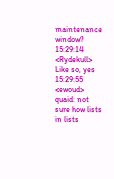maintenance window?
15:29:14 <Rydekull> Like so, yes
15:29:55 <ewoud> quaid: not sure how lists in lists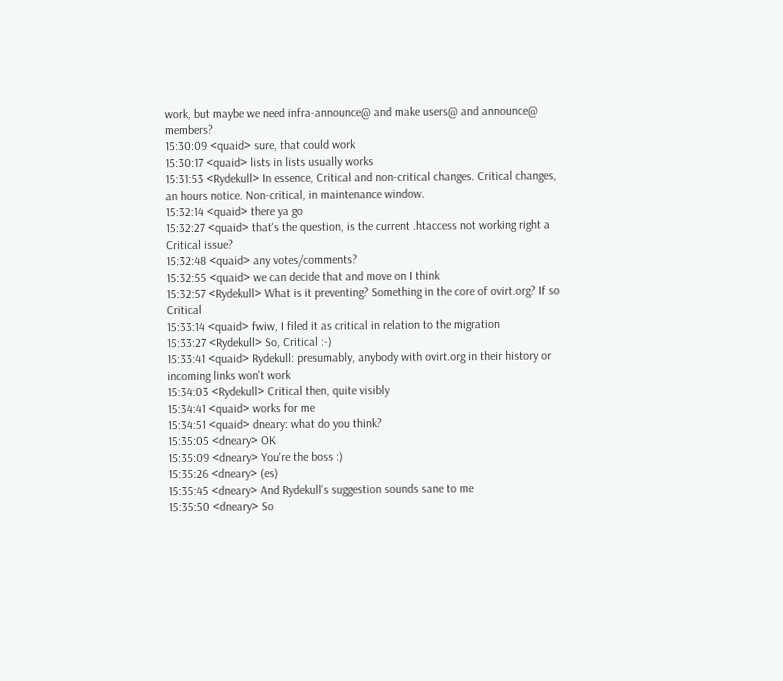work, but maybe we need infra-announce@ and make users@ and announce@ members?
15:30:09 <quaid> sure, that could work
15:30:17 <quaid> lists in lists usually works
15:31:53 <Rydekull> In essence, Critical and non-critical changes. Critical changes, an hours notice. Non-critical, in maintenance window.
15:32:14 <quaid> there ya go
15:32:27 <quaid> that's the question, is the current .htaccess not working right a Critical issue?
15:32:48 <quaid> any votes/comments?
15:32:55 <quaid> we can decide that and move on I think
15:32:57 <Rydekull> What is it preventing? Something in the core of ovirt.org? If so Critical
15:33:14 <quaid> fwiw, I filed it as critical in relation to the migration
15:33:27 <Rydekull> So, Critical :-)
15:33:41 <quaid> Rydekull: presumably, anybody with ovirt.org in their history or incoming links won't work
15:34:03 <Rydekull> Critical then, quite visibly
15:34:41 <quaid> works for me
15:34:51 <quaid> dneary: what do you think?
15:35:05 <dneary> OK
15:35:09 <dneary> You're the boss :)
15:35:26 <dneary> (es)
15:35:45 <dneary> And Rydekull's suggestion sounds sane to me
15:35:50 <dneary> So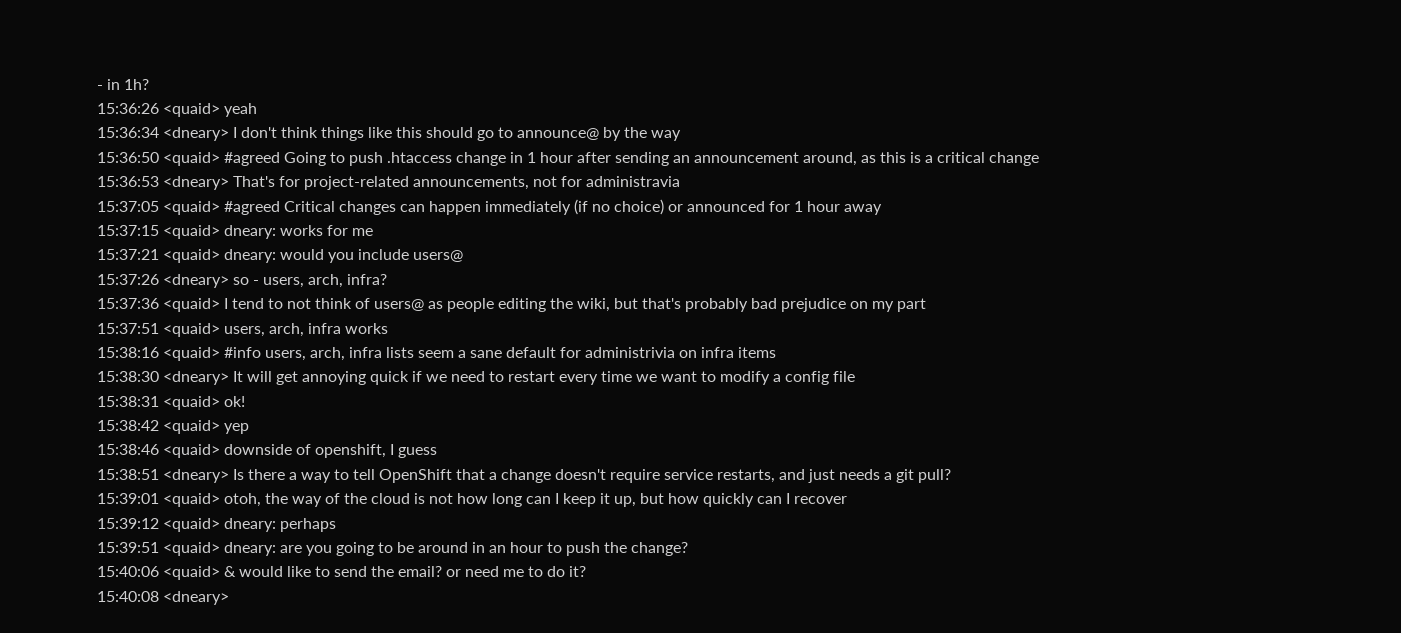- in 1h?
15:36:26 <quaid> yeah
15:36:34 <dneary> I don't think things like this should go to announce@ by the way
15:36:50 <quaid> #agreed Going to push .htaccess change in 1 hour after sending an announcement around, as this is a critical change
15:36:53 <dneary> That's for project-related announcements, not for administravia
15:37:05 <quaid> #agreed Critical changes can happen immediately (if no choice) or announced for 1 hour away
15:37:15 <quaid> dneary: works for me
15:37:21 <quaid> dneary: would you include users@
15:37:26 <dneary> so - users, arch, infra?
15:37:36 <quaid> I tend to not think of users@ as people editing the wiki, but that's probably bad prejudice on my part
15:37:51 <quaid> users, arch, infra works
15:38:16 <quaid> #info users, arch, infra lists seem a sane default for administrivia on infra items
15:38:30 <dneary> It will get annoying quick if we need to restart every time we want to modify a config file
15:38:31 <quaid> ok!
15:38:42 <quaid> yep
15:38:46 <quaid> downside of openshift, I guess
15:38:51 <dneary> Is there a way to tell OpenShift that a change doesn't require service restarts, and just needs a git pull?
15:39:01 <quaid> otoh, the way of the cloud is not how long can I keep it up, but how quickly can I recover
15:39:12 <quaid> dneary: perhaps
15:39:51 <quaid> dneary: are you going to be around in an hour to push the change?
15:40:06 <quaid> & would like to send the email? or need me to do it?
15:40:08 <dneary>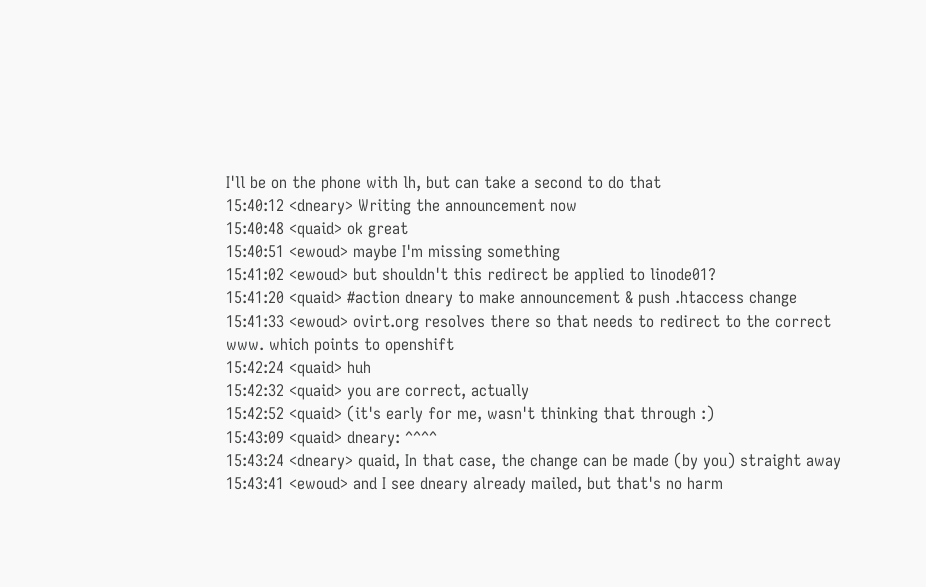I'll be on the phone with lh, but can take a second to do that
15:40:12 <dneary> Writing the announcement now
15:40:48 <quaid> ok great
15:40:51 <ewoud> maybe I'm missing something
15:41:02 <ewoud> but shouldn't this redirect be applied to linode01?
15:41:20 <quaid> #action dneary to make announcement & push .htaccess change
15:41:33 <ewoud> ovirt.org resolves there so that needs to redirect to the correct www. which points to openshift
15:42:24 <quaid> huh
15:42:32 <quaid> you are correct, actually
15:42:52 <quaid> (it's early for me, wasn't thinking that through :)
15:43:09 <quaid> dneary: ^^^^
15:43:24 <dneary> quaid, In that case, the change can be made (by you) straight away
15:43:41 <ewoud> and I see dneary already mailed, but that's no harm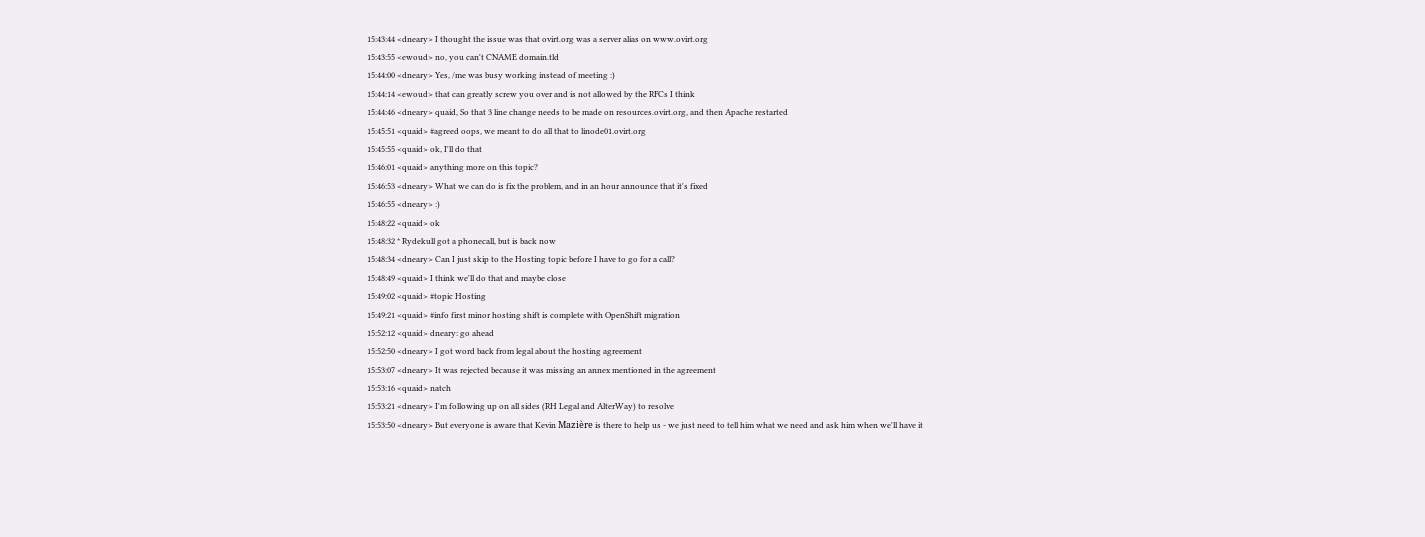15:43:44 <dneary> I thought the issue was that ovirt.org was a server alias on www.ovirt.org
15:43:55 <ewoud> no, you can't CNAME domain.tld
15:44:00 <dneary> Yes, /me was busy working instead of meeting :)
15:44:14 <ewoud> that can greatly screw you over and is not allowed by the RFCs I think
15:44:46 <dneary> quaid, So that 3 line change needs to be made on resources.ovirt.org, and then Apache restarted
15:45:51 <quaid> #agreed oops, we meant to do all that to linode01.ovirt.org
15:45:55 <quaid> ok, I'll do that
15:46:01 <quaid> anything more on this topic?
15:46:53 <dneary> What we can do is fix the problem, and in an hour announce that it's fixed
15:46:55 <dneary> :)
15:48:22 <quaid> ok
15:48:32 * Rydekull got a phonecall, but is back now
15:48:34 <dneary> Can I just skip to the Hosting topic before I have to go for a call?
15:48:49 <quaid> I think we'll do that and maybe close
15:49:02 <quaid> #topic Hosting
15:49:21 <quaid> #info first minor hosting shift is complete with OpenShift migration
15:52:12 <quaid> dneary: go ahead
15:52:50 <dneary> I got word back from legal about the hosting agreement
15:53:07 <dneary> It was rejected because it was missing an annex mentioned in the agreement
15:53:16 <quaid> natch
15:53:21 <dneary> I'm following up on all sides (RH Legal and AlterWay) to resolve
15:53:50 <dneary> But everyone is aware that Kevin Mazière is there to help us - we just need to tell him what we need and ask him when we'll have it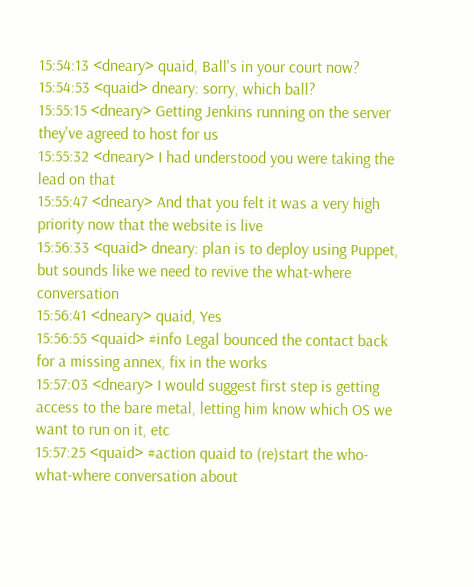15:54:13 <dneary> quaid, Ball's in your court now?
15:54:53 <quaid> dneary: sorry, which ball?
15:55:15 <dneary> Getting Jenkins running on the server they've agreed to host for us
15:55:32 <dneary> I had understood you were taking the lead on that
15:55:47 <dneary> And that you felt it was a very high priority now that the website is live
15:56:33 <quaid> dneary: plan is to deploy using Puppet, but sounds like we need to revive the what-where conversation
15:56:41 <dneary> quaid, Yes
15:56:55 <quaid> #info Legal bounced the contact back for a missing annex, fix in the works
15:57:03 <dneary> I would suggest first step is getting access to the bare metal, letting him know which OS we want to run on it, etc
15:57:25 <quaid> #action quaid to (re)start the who-what-where conversation about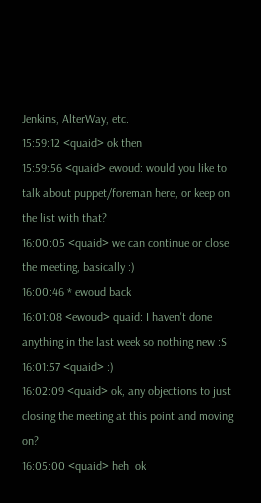Jenkins, AlterWay, etc.
15:59:12 <quaid> ok then
15:59:56 <quaid> ewoud: would you like to talk about puppet/foreman here, or keep on the list with that?
16:00:05 <quaid> we can continue or close the meeting, basically :)
16:00:46 * ewoud back
16:01:08 <ewoud> quaid: I haven't done anything in the last week so nothing new :S
16:01:57 <quaid> :)
16:02:09 <quaid> ok, any objections to just closing the meeting at this point and moving on?
16:05:00 <quaid> heh  ok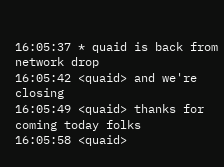16:05:37 * quaid is back from network drop
16:05:42 <quaid> and we're closing
16:05:49 <quaid> thanks for coming today folks
16:05:58 <quaid>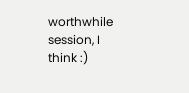worthwhile session, I think :)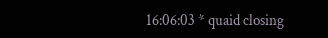16:06:03 * quaid closing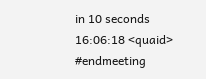in 10 seconds
16:06:18 <quaid> #endmeeting